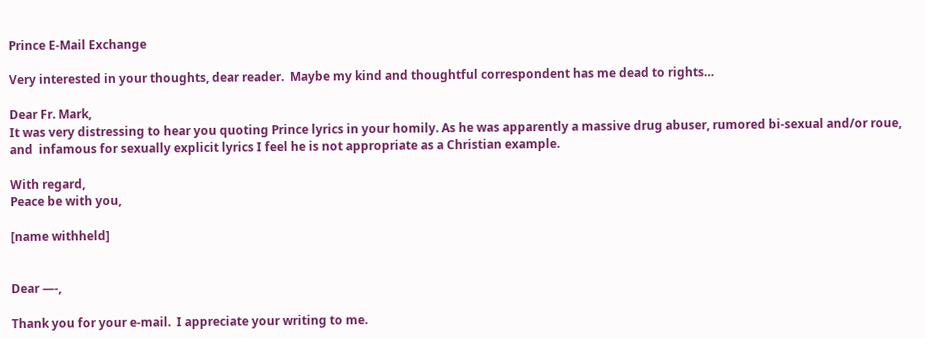Prince E-Mail Exchange

Very interested in your thoughts, dear reader.  Maybe my kind and thoughtful correspondent has me dead to rights…

Dear Fr. Mark,
It was very distressing to hear you quoting Prince lyrics in your homily. As he was apparently a massive drug abuser, rumored bi-sexual and/or roue, and  infamous for sexually explicit lyrics I feel he is not appropriate as a Christian example.

With regard,
Peace be with you,

[name withheld]


Dear —-,

Thank you for your e-mail.  I appreciate your writing to me.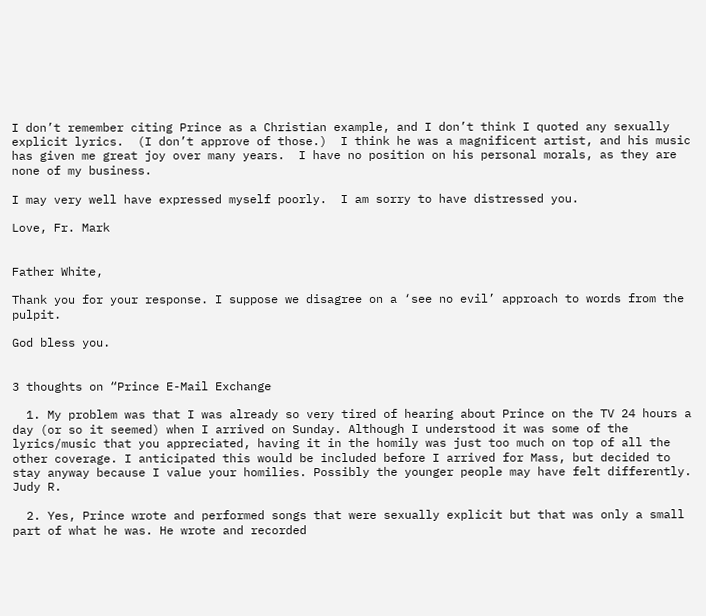I don’t remember citing Prince as a Christian example, and I don’t think I quoted any sexually explicit lyrics.  (I don’t approve of those.)  I think he was a magnificent artist, and his music has given me great joy over many years.  I have no position on his personal morals, as they are none of my business.

I may very well have expressed myself poorly.  I am sorry to have distressed you.

Love, Fr. Mark


Father White,

Thank you for your response. I suppose we disagree on a ‘see no evil’ approach to words from the pulpit.

God bless you.


3 thoughts on “Prince E-Mail Exchange

  1. My problem was that I was already so very tired of hearing about Prince on the TV 24 hours a day (or so it seemed) when I arrived on Sunday. Although I understood it was some of the lyrics/music that you appreciated, having it in the homily was just too much on top of all the other coverage. I anticipated this would be included before I arrived for Mass, but decided to stay anyway because I value your homilies. Possibly the younger people may have felt differently. Judy R.

  2. Yes, Prince wrote and performed songs that were sexually explicit but that was only a small part of what he was. He wrote and recorded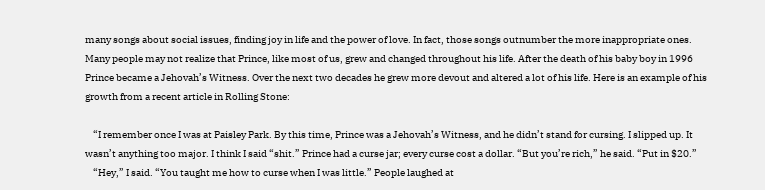many songs about social issues, finding joy in life and the power of love. In fact, those songs outnumber the more inappropriate ones. Many people may not realize that Prince, like most of us, grew and changed throughout his life. After the death of his baby boy in 1996 Prince became a Jehovah’s Witness. Over the next two decades he grew more devout and altered a lot of his life. Here is an example of his growth from a recent article in Rolling Stone:

    “I remember once I was at Paisley Park. By this time, Prince was a Jehovah’s Witness, and he didn’t stand for cursing. I slipped up. It wasn’t anything too major. I think I said “shit.” Prince had a curse jar; every curse cost a dollar. “But you’re rich,” he said. “Put in $20.”
    “Hey,” I said. “You taught me how to curse when I was little.” People laughed at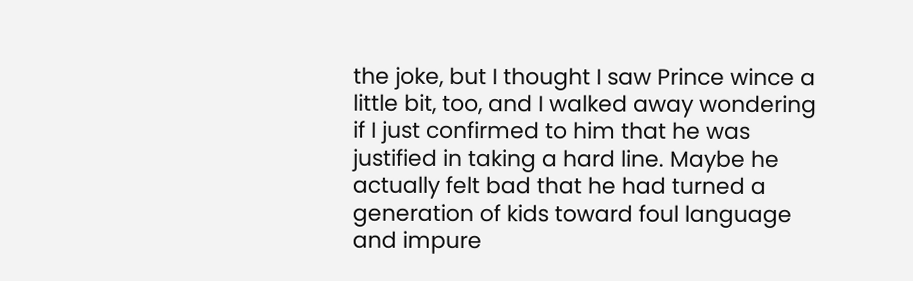the joke, but I thought I saw Prince wince a little bit, too, and I walked away wondering if I just confirmed to him that he was justified in taking a hard line. Maybe he actually felt bad that he had turned a generation of kids toward foul language and impure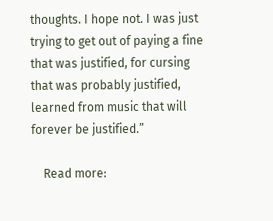thoughts. I hope not. I was just trying to get out of paying a fine that was justified, for cursing that was probably justified, learned from music that will forever be justified.”

    Read more: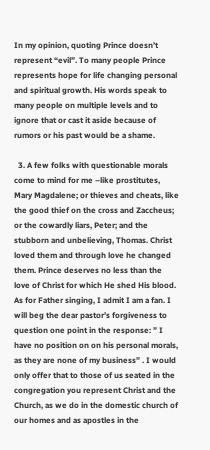In my opinion, quoting Prince doesn’t represent “evil”. To many people Prince represents hope for life changing personal and spiritual growth. His words speak to many people on multiple levels and to ignore that or cast it aside because of rumors or his past would be a shame.

  3. A few folks with questionable morals come to mind for me –like prostitutes, Mary Magdalene; or thieves and cheats, like the good thief on the cross and Zaccheus; or the cowardly liars, Peter; and the stubborn and unbelieving, Thomas. Christ loved them and through love he changed them. Prince deserves no less than the love of Christ for which He shed His blood. As for Father singing, I admit I am a fan. I will beg the dear pastor’s forgiveness to question one point in the response: ” I have no position on on his personal morals, as they are none of my business” . I would only offer that to those of us seated in the congregation you represent Christ and the Church, as we do in the domestic church of our homes and as apostles in the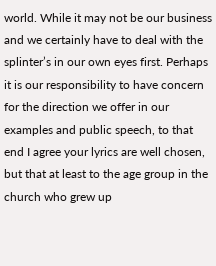world. While it may not be our business and we certainly have to deal with the splinter’s in our own eyes first. Perhaps it is our responsibility to have concern for the direction we offer in our examples and public speech, to that end I agree your lyrics are well chosen, but that at least to the age group in the church who grew up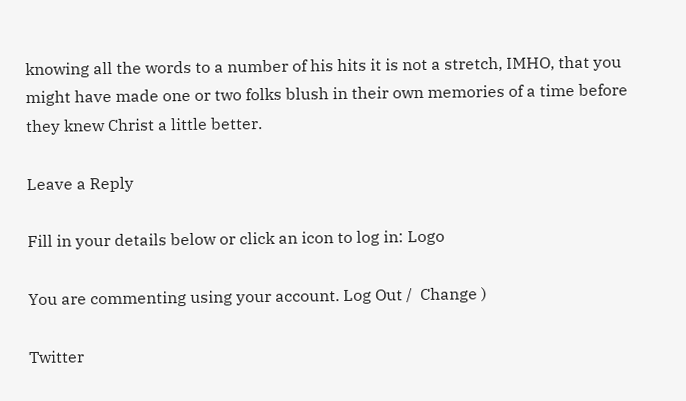knowing all the words to a number of his hits it is not a stretch, IMHO, that you might have made one or two folks blush in their own memories of a time before they knew Christ a little better.

Leave a Reply

Fill in your details below or click an icon to log in: Logo

You are commenting using your account. Log Out /  Change )

Twitter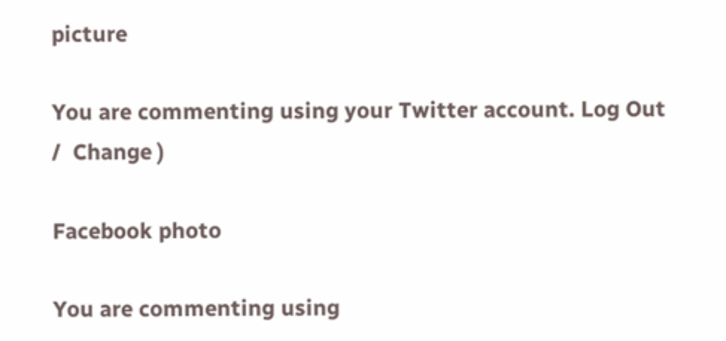picture

You are commenting using your Twitter account. Log Out /  Change )

Facebook photo

You are commenting using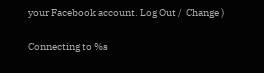your Facebook account. Log Out /  Change )

Connecting to %s